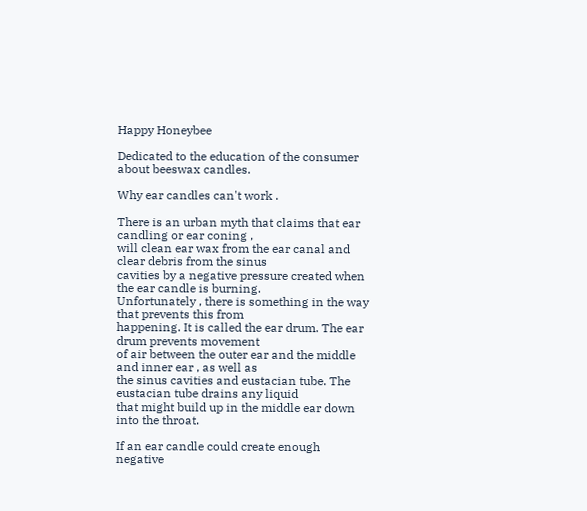Happy Honeybee

Dedicated to the education of the consumer about beeswax candles.

Why ear candles can't work .

There is an urban myth that claims that ear candling or ear coning ,
will clean ear wax from the ear canal and clear debris from the sinus
cavities by a negative pressure created when the ear candle is burning.
Unfortunately , there is something in the way that prevents this from
happening. It is called the ear drum. The ear drum prevents movement
of air between the outer ear and the middle and inner ear , as well as
the sinus cavities and eustacian tube. The eustacian tube drains any liquid
that might build up in the middle ear down into the throat.

If an ear candle could create enough negative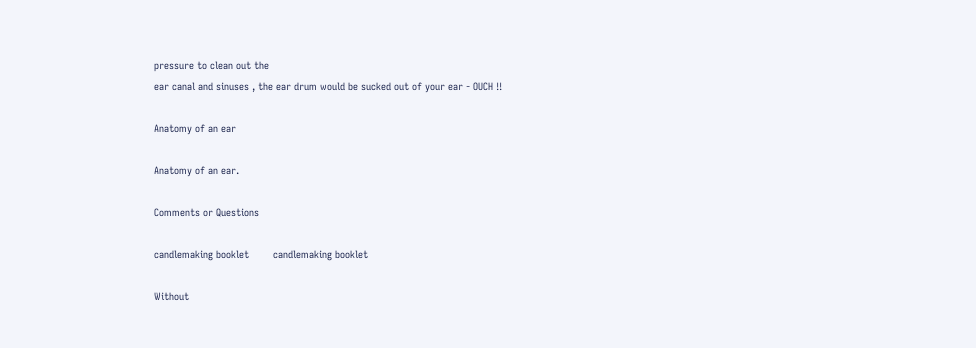pressure to clean out the
ear canal and sinuses , the ear drum would be sucked out of your ear - OUCH !!

Anatomy of an ear

Anatomy of an ear.

Comments or Questions

candlemaking booklet        candlemaking booklet

Without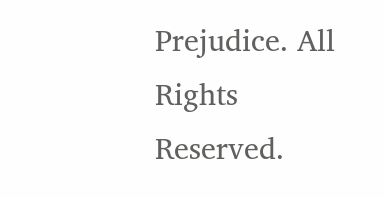Prejudice. All Rights Reserved.